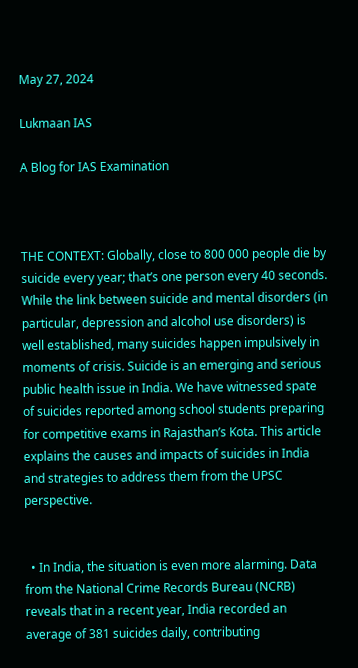May 27, 2024

Lukmaan IAS

A Blog for IAS Examination



THE CONTEXT: Globally, close to 800 000 people die by suicide every year; that’s one person every 40 seconds. While the link between suicide and mental disorders (in particular, depression and alcohol use disorders) is well established, many suicides happen impulsively in moments of crisis. Suicide is an emerging and serious public health issue in India. We have witnessed spate of suicides reported among school students preparing for competitive exams in Rajasthan’s Kota. This article explains the causes and impacts of suicides in India and strategies to address them from the UPSC perspective.


  • In India, the situation is even more alarming. Data from the National Crime Records Bureau (NCRB) reveals that in a recent year, India recorded an average of 381 suicides daily, contributing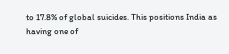to 17.8% of global suicides. This positions India as having one of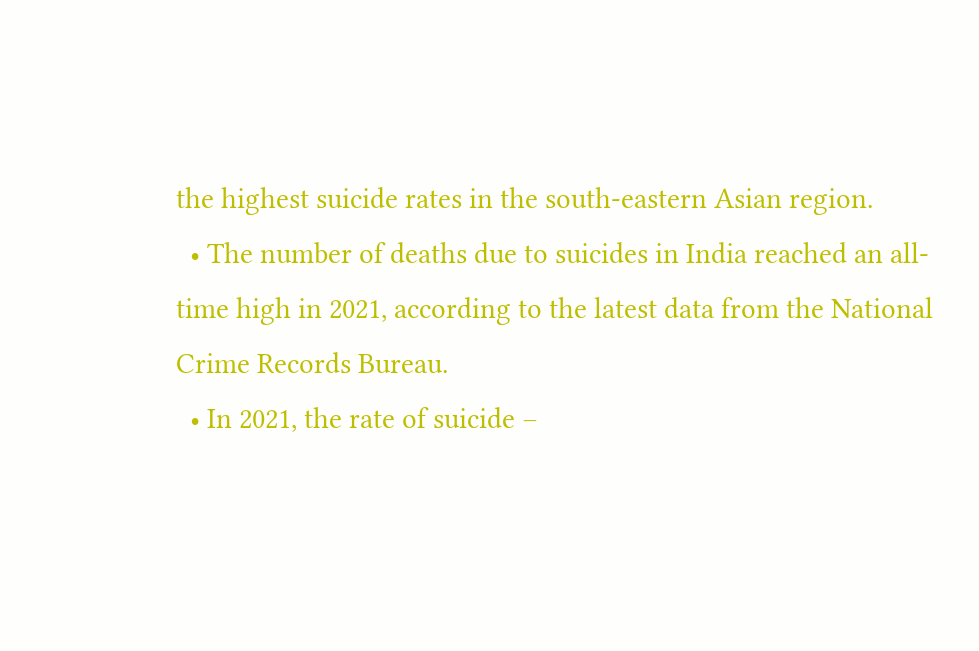the highest suicide rates in the south-eastern Asian region.
  • The number of deaths due to suicides in India reached an all-time high in 2021, according to the latest data from the National Crime Records Bureau.
  • In 2021, the rate of suicide –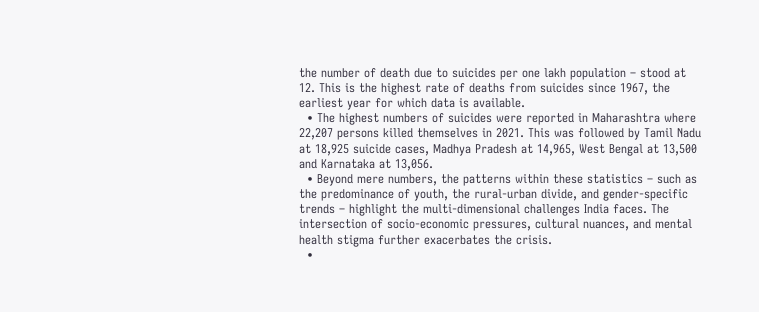the number of death due to suicides per one lakh population – stood at 12. This is the highest rate of deaths from suicides since 1967, the earliest year for which data is available.
  • The highest numbers of suicides were reported in Maharashtra where 22,207 persons killed themselves in 2021. This was followed by Tamil Nadu at 18,925 suicide cases, Madhya Pradesh at 14,965, West Bengal at 13,500 and Karnataka at 13,056.
  • Beyond mere numbers, the patterns within these statistics – such as the predominance of youth, the rural-urban divide, and gender-specific trends – highlight the multi-dimensional challenges India faces. The intersection of socio-economic pressures, cultural nuances, and mental health stigma further exacerbates the crisis.
  •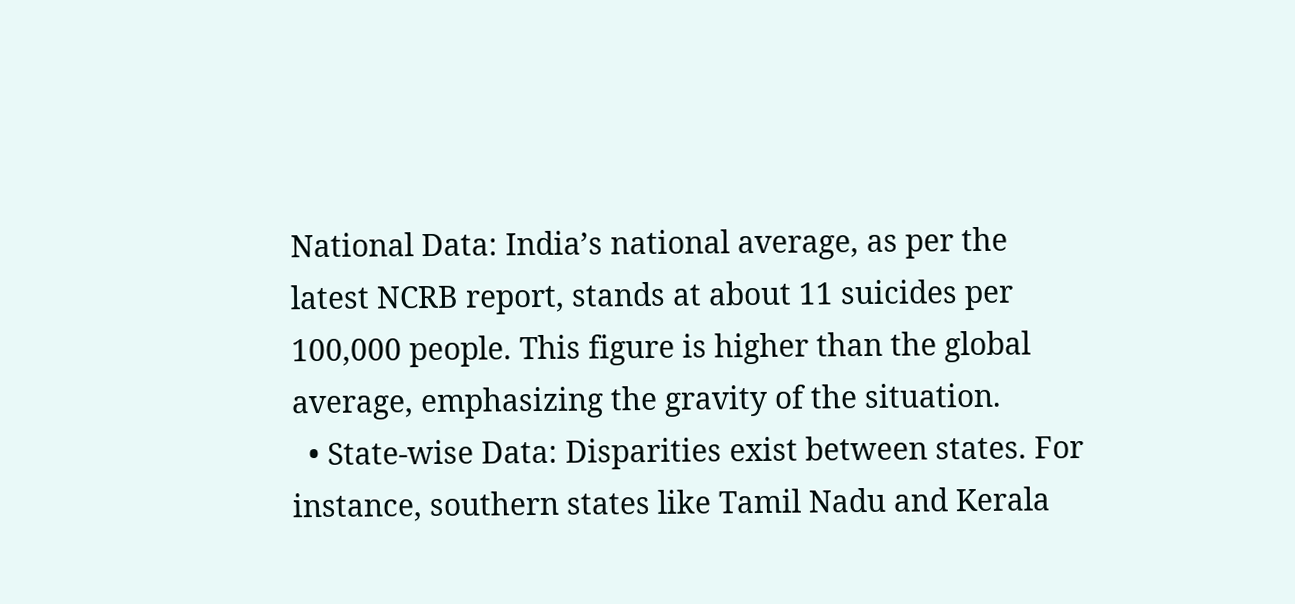National Data: India’s national average, as per the latest NCRB report, stands at about 11 suicides per 100,000 people. This figure is higher than the global average, emphasizing the gravity of the situation.
  • State-wise Data: Disparities exist between states. For instance, southern states like Tamil Nadu and Kerala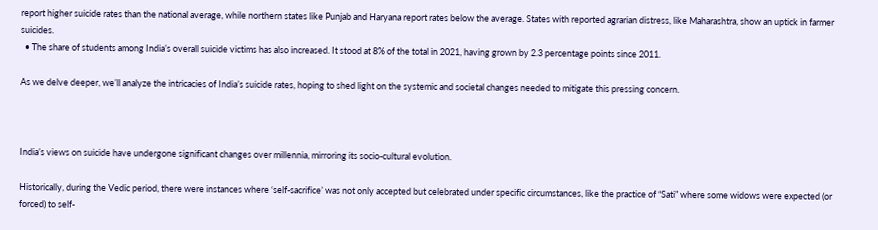report higher suicide rates than the national average, while northern states like Punjab and Haryana report rates below the average. States with reported agrarian distress, like Maharashtra, show an uptick in farmer suicides.
  • The share of students among India’s overall suicide victims has also increased. It stood at 8% of the total in 2021, having grown by 2.3 percentage points since 2011.

As we delve deeper, we’ll analyze the intricacies of India’s suicide rates, hoping to shed light on the systemic and societal changes needed to mitigate this pressing concern.



India’s views on suicide have undergone significant changes over millennia, mirroring its socio-cultural evolution.

Historically, during the Vedic period, there were instances where ‘self-sacrifice’ was not only accepted but celebrated under specific circumstances, like the practice of “Sati” where some widows were expected (or forced) to self-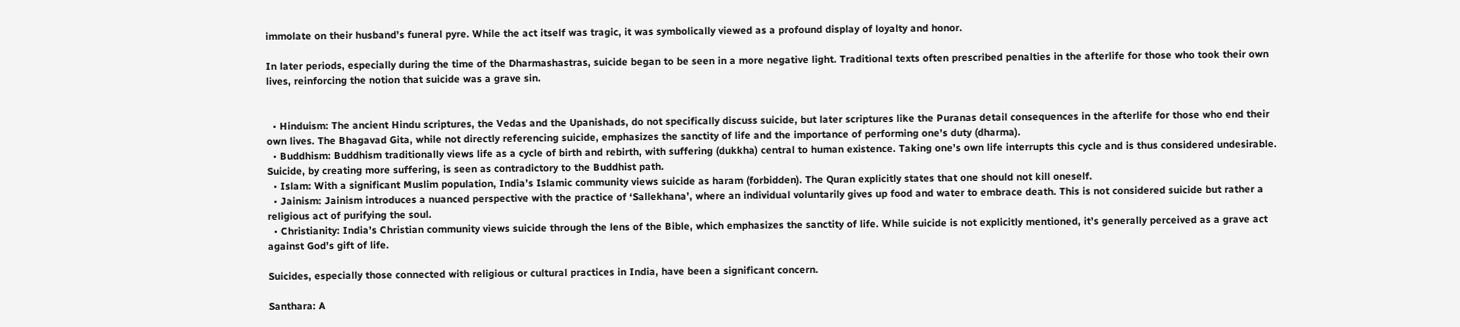immolate on their husband’s funeral pyre. While the act itself was tragic, it was symbolically viewed as a profound display of loyalty and honor.

In later periods, especially during the time of the Dharmashastras, suicide began to be seen in a more negative light. Traditional texts often prescribed penalties in the afterlife for those who took their own lives, reinforcing the notion that suicide was a grave sin.


  • Hinduism: The ancient Hindu scriptures, the Vedas and the Upanishads, do not specifically discuss suicide, but later scriptures like the Puranas detail consequences in the afterlife for those who end their own lives. The Bhagavad Gita, while not directly referencing suicide, emphasizes the sanctity of life and the importance of performing one’s duty (dharma).
  • Buddhism: Buddhism traditionally views life as a cycle of birth and rebirth, with suffering (dukkha) central to human existence. Taking one’s own life interrupts this cycle and is thus considered undesirable. Suicide, by creating more suffering, is seen as contradictory to the Buddhist path.
  • Islam: With a significant Muslim population, India’s Islamic community views suicide as haram (forbidden). The Quran explicitly states that one should not kill oneself.
  • Jainism: Jainism introduces a nuanced perspective with the practice of ‘Sallekhana’, where an individual voluntarily gives up food and water to embrace death. This is not considered suicide but rather a religious act of purifying the soul.
  • Christianity: India’s Christian community views suicide through the lens of the Bible, which emphasizes the sanctity of life. While suicide is not explicitly mentioned, it’s generally perceived as a grave act against God’s gift of life.

Suicides, especially those connected with religious or cultural practices in India, have been a significant concern.

Santhara: A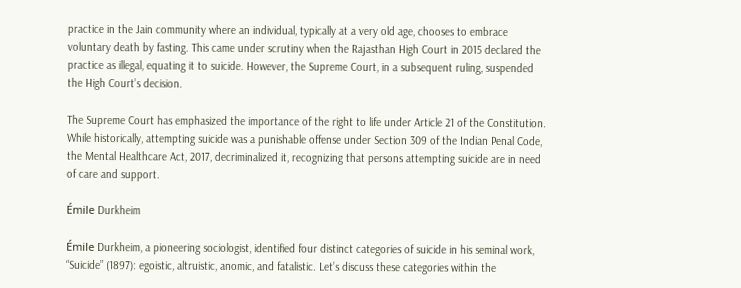practice in the Jain community where an individual, typically at a very old age, chooses to embrace voluntary death by fasting. This came under scrutiny when the Rajasthan High Court in 2015 declared the practice as illegal, equating it to suicide. However, the Supreme Court, in a subsequent ruling, suspended the High Court’s decision.

The Supreme Court has emphasized the importance of the right to life under Article 21 of the Constitution. While historically, attempting suicide was a punishable offense under Section 309 of the Indian Penal Code, the Mental Healthcare Act, 2017, decriminalized it, recognizing that persons attempting suicide are in need of care and support.

Émile Durkheim

Émile Durkheim, a pioneering sociologist, identified four distinct categories of suicide in his seminal work, “Suicide” (1897): egoistic, altruistic, anomic, and fatalistic. Let’s discuss these categories within the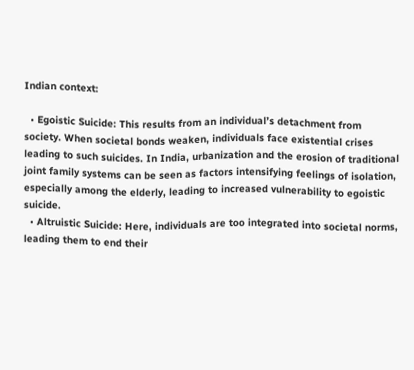Indian context:

  • Egoistic Suicide: This results from an individual’s detachment from society. When societal bonds weaken, individuals face existential crises leading to such suicides. In India, urbanization and the erosion of traditional joint family systems can be seen as factors intensifying feelings of isolation, especially among the elderly, leading to increased vulnerability to egoistic suicide.
  • Altruistic Suicide: Here, individuals are too integrated into societal norms, leading them to end their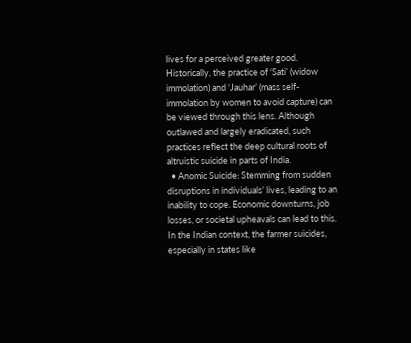lives for a perceived greater good. Historically, the practice of ‘Sati’ (widow immolation) and ‘Jauhar’ (mass self-immolation by women to avoid capture) can be viewed through this lens. Although outlawed and largely eradicated, such practices reflect the deep cultural roots of altruistic suicide in parts of India.
  • Anomic Suicide: Stemming from sudden disruptions in individuals’ lives, leading to an inability to cope. Economic downturns, job losses, or societal upheavals can lead to this. In the Indian context, the farmer suicides, especially in states like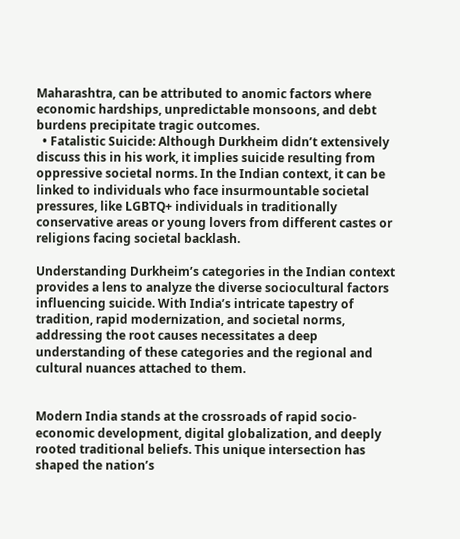Maharashtra, can be attributed to anomic factors where economic hardships, unpredictable monsoons, and debt burdens precipitate tragic outcomes.
  • Fatalistic Suicide: Although Durkheim didn’t extensively discuss this in his work, it implies suicide resulting from oppressive societal norms. In the Indian context, it can be linked to individuals who face insurmountable societal pressures, like LGBTQ+ individuals in traditionally conservative areas or young lovers from different castes or religions facing societal backlash.

Understanding Durkheim’s categories in the Indian context provides a lens to analyze the diverse sociocultural factors influencing suicide. With India’s intricate tapestry of tradition, rapid modernization, and societal norms, addressing the root causes necessitates a deep understanding of these categories and the regional and cultural nuances attached to them.


Modern India stands at the crossroads of rapid socio-economic development, digital globalization, and deeply rooted traditional beliefs. This unique intersection has shaped the nation’s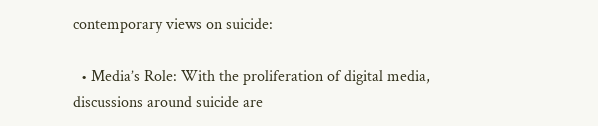contemporary views on suicide:

  • Media’s Role: With the proliferation of digital media, discussions around suicide are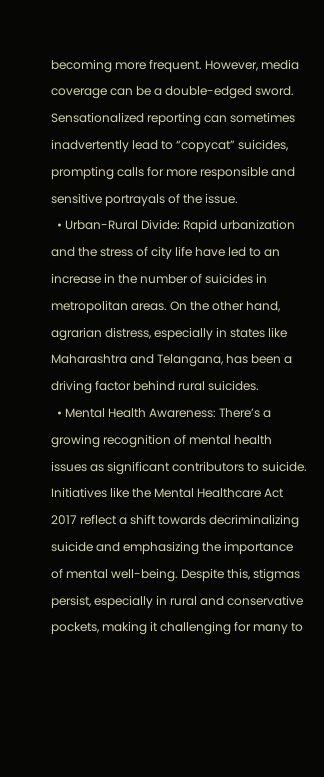becoming more frequent. However, media coverage can be a double-edged sword. Sensationalized reporting can sometimes inadvertently lead to “copycat” suicides, prompting calls for more responsible and sensitive portrayals of the issue.
  • Urban-Rural Divide: Rapid urbanization and the stress of city life have led to an increase in the number of suicides in metropolitan areas. On the other hand, agrarian distress, especially in states like Maharashtra and Telangana, has been a driving factor behind rural suicides.
  • Mental Health Awareness: There’s a growing recognition of mental health issues as significant contributors to suicide. Initiatives like the Mental Healthcare Act 2017 reflect a shift towards decriminalizing suicide and emphasizing the importance of mental well-being. Despite this, stigmas persist, especially in rural and conservative pockets, making it challenging for many to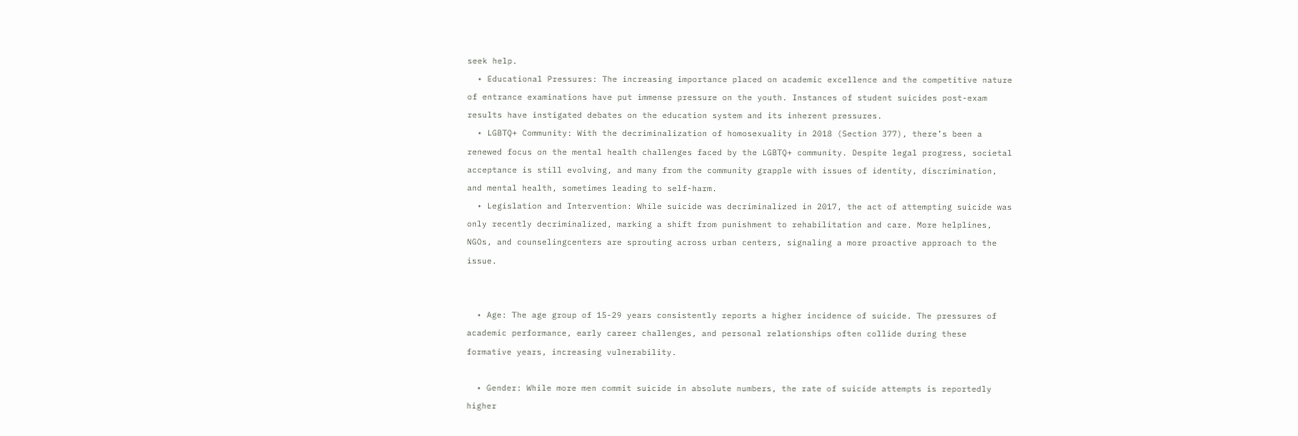seek help.
  • Educational Pressures: The increasing importance placed on academic excellence and the competitive nature of entrance examinations have put immense pressure on the youth. Instances of student suicides post-exam results have instigated debates on the education system and its inherent pressures.
  • LGBTQ+ Community: With the decriminalization of homosexuality in 2018 (Section 377), there’s been a renewed focus on the mental health challenges faced by the LGBTQ+ community. Despite legal progress, societal acceptance is still evolving, and many from the community grapple with issues of identity, discrimination, and mental health, sometimes leading to self-harm.
  • Legislation and Intervention: While suicide was decriminalized in 2017, the act of attempting suicide was only recently decriminalized, marking a shift from punishment to rehabilitation and care. More helplines, NGOs, and counselingcenters are sprouting across urban centers, signaling a more proactive approach to the issue.


  • Age: The age group of 15-29 years consistently reports a higher incidence of suicide. The pressures of academic performance, early career challenges, and personal relationships often collide during these formative years, increasing vulnerability.

  • Gender: While more men commit suicide in absolute numbers, the rate of suicide attempts is reportedly higher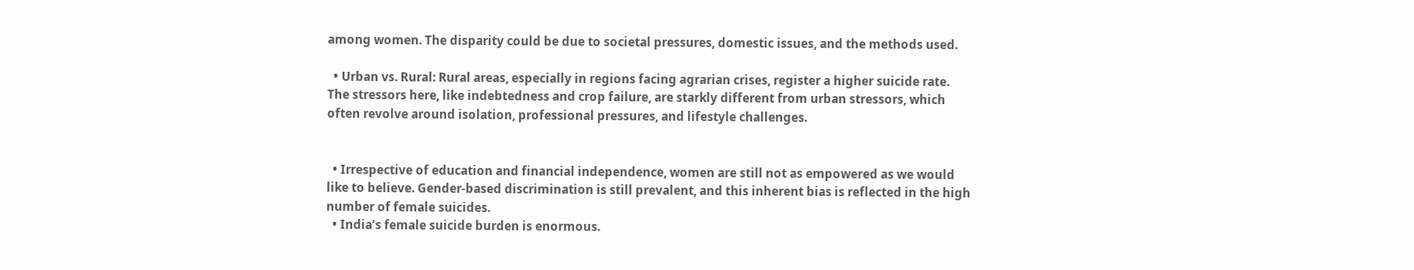among women. The disparity could be due to societal pressures, domestic issues, and the methods used.

  • Urban vs. Rural: Rural areas, especially in regions facing agrarian crises, register a higher suicide rate. The stressors here, like indebtedness and crop failure, are starkly different from urban stressors, which often revolve around isolation, professional pressures, and lifestyle challenges.


  • Irrespective of education and financial independence, women are still not as empowered as we would like to believe. Gender-based discrimination is still prevalent, and this inherent bias is reflected in the high number of female suicides.
  • India’s female suicide burden is enormous.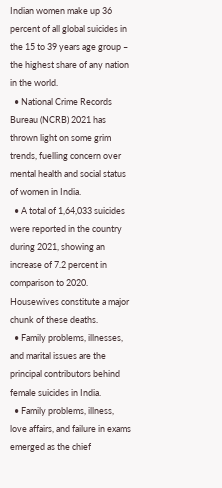Indian women make up 36 percent of all global suicides in the 15 to 39 years age group – the highest share of any nation in the world.
  • National Crime Records Bureau (NCRB) 2021 has thrown light on some grim trends, fuelling concern over mental health and social status of women in India.
  • A total of 1,64,033 suicides were reported in the country during 2021, showing an increase of 7.2 percent in comparison to 2020. Housewives constitute a major chunk of these deaths.
  • Family problems, illnesses, and marital issues are the principal contributors behind female suicides in India.
  • Family problems, illness, love affairs, and failure in exams emerged as the chief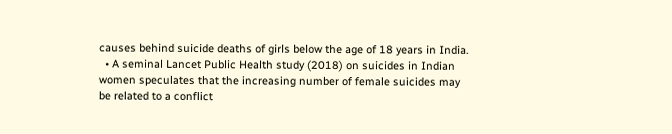causes behind suicide deaths of girls below the age of 18 years in India.
  • A seminal Lancet Public Health study (2018) on suicides in Indian women speculates that the increasing number of female suicides may be related to a conflict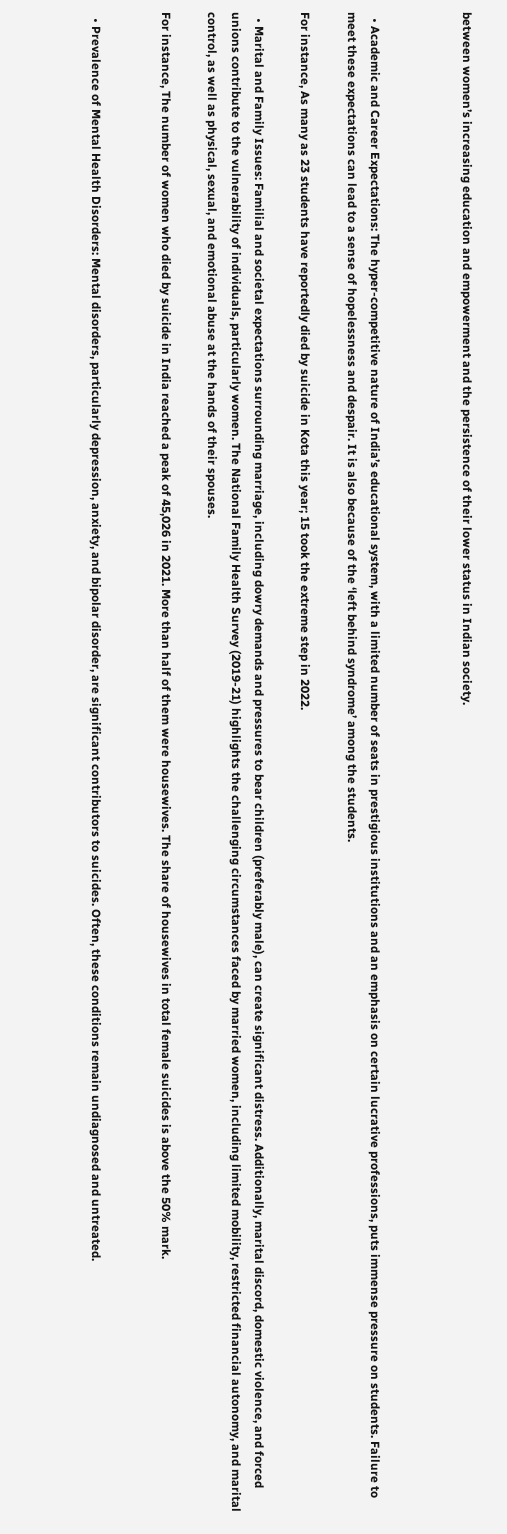between women’s increasing education and empowerment and the persistence of their lower status in Indian society.



  • Academic and Career Expectations: The hyper-competitive nature of India’s educational system, with a limited number of seats in prestigious institutions and an emphasis on certain lucrative professions, puts immense pressure on students. Failure to meet these expectations can lead to a sense of hopelessness and despair. It is also because of the ‘left behind syndrome’ among the students.

For instance, As many as 23 students have reportedly died by suicide in Kota this year; 15 took the extreme step in 2022.

  • Marital and Family Issues: Familial and societal expectations surrounding marriage, including dowry demands and pressures to bear children (preferably male), can create significant distress. Additionally, marital discord, domestic violence, and forced unions contribute to the vulnerability of individuals, particularly women. The National Family Health Survey (2019-21) highlights the challenging circumstances faced by married women, including limited mobility, restricted financial autonomy, and marital control, as well as physical, sexual, and emotional abuse at the hands of their spouses.

For instance, The number of women who died by suicide in India reached a peak of 45,026 in 2021. More than half of them were housewives. The share of housewives in total female suicides is above the 50% mark.


  • Prevalence of Mental Health Disorders: Mental disorders, particularly depression, anxiety, and bipolar disorder, are significant contributors to suicides. Often, these conditions remain undiagnosed and untreated.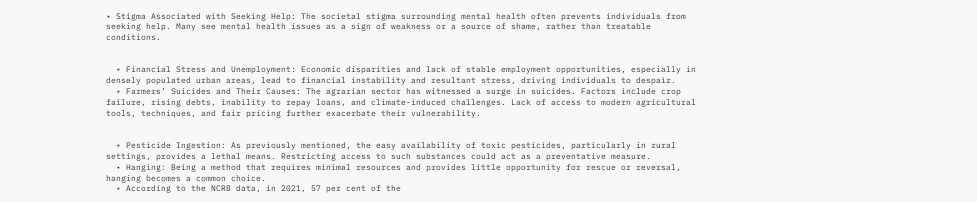• Stigma Associated with Seeking Help: The societal stigma surrounding mental health often prevents individuals from seeking help. Many see mental health issues as a sign of weakness or a source of shame, rather than treatable conditions.


  • Financial Stress and Unemployment: Economic disparities and lack of stable employment opportunities, especially in densely populated urban areas, lead to financial instability and resultant stress, driving individuals to despair.
  • Farmers’ Suicides and Their Causes: The agrarian sector has witnessed a surge in suicides. Factors include crop failure, rising debts, inability to repay loans, and climate-induced challenges. Lack of access to modern agricultural tools, techniques, and fair pricing further exacerbate their vulnerability.


  • Pesticide Ingestion: As previously mentioned, the easy availability of toxic pesticides, particularly in rural settings, provides a lethal means. Restricting access to such substances could act as a preventative measure.
  • Hanging: Being a method that requires minimal resources and provides little opportunity for rescue or reversal, hanging becomes a common choice.
  • According to the NCRB data, in 2021, 57 per cent of the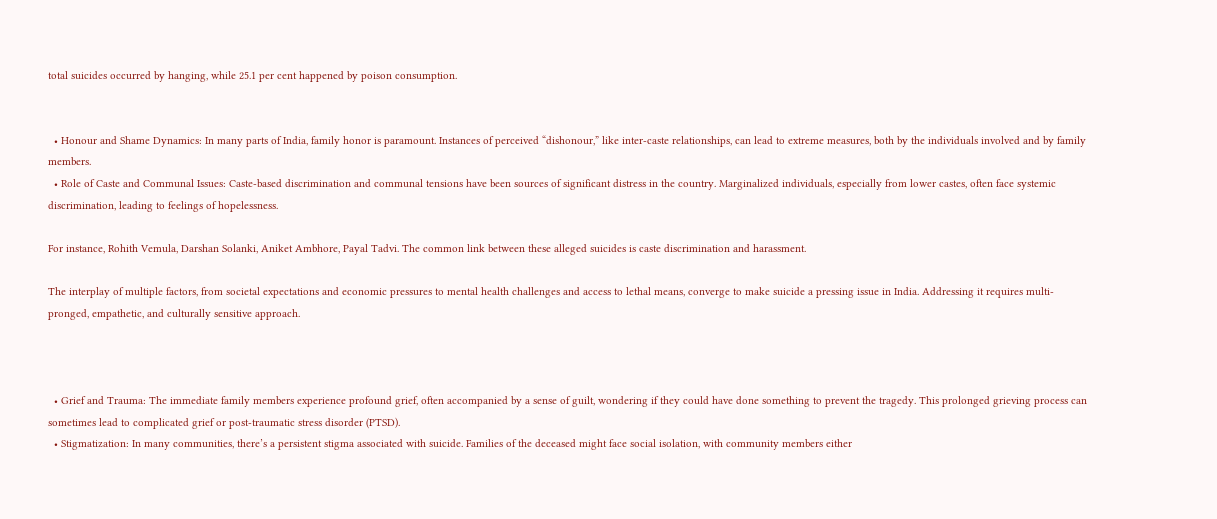total suicides occurred by hanging, while 25.1 per cent happened by poison consumption.


  • Honour and Shame Dynamics: In many parts of India, family honor is paramount. Instances of perceived “dishonour,” like inter-caste relationships, can lead to extreme measures, both by the individuals involved and by family members.
  • Role of Caste and Communal Issues: Caste-based discrimination and communal tensions have been sources of significant distress in the country. Marginalized individuals, especially from lower castes, often face systemic discrimination, leading to feelings of hopelessness.

For instance, Rohith Vemula, Darshan Solanki, Aniket Ambhore, Payal Tadvi. The common link between these alleged suicides is caste discrimination and harassment.

The interplay of multiple factors, from societal expectations and economic pressures to mental health challenges and access to lethal means, converge to make suicide a pressing issue in India. Addressing it requires multi-pronged, empathetic, and culturally sensitive approach.



  • Grief and Trauma: The immediate family members experience profound grief, often accompanied by a sense of guilt, wondering if they could have done something to prevent the tragedy. This prolonged grieving process can sometimes lead to complicated grief or post-traumatic stress disorder (PTSD).
  • Stigmatization: In many communities, there’s a persistent stigma associated with suicide. Families of the deceased might face social isolation, with community members either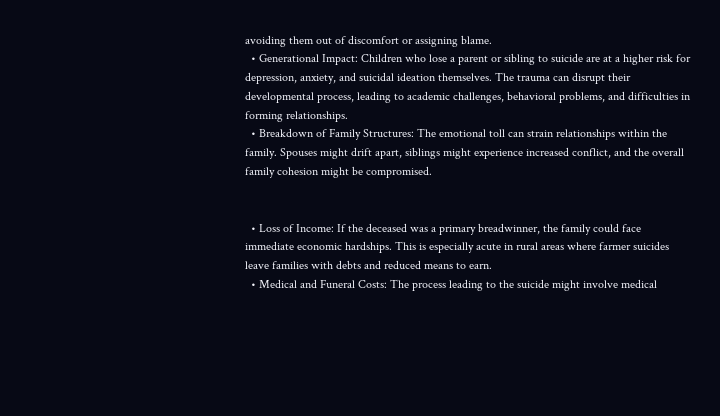avoiding them out of discomfort or assigning blame.
  • Generational Impact: Children who lose a parent or sibling to suicide are at a higher risk for depression, anxiety, and suicidal ideation themselves. The trauma can disrupt their developmental process, leading to academic challenges, behavioral problems, and difficulties in forming relationships.
  • Breakdown of Family Structures: The emotional toll can strain relationships within the family. Spouses might drift apart, siblings might experience increased conflict, and the overall family cohesion might be compromised.


  • Loss of Income: If the deceased was a primary breadwinner, the family could face immediate economic hardships. This is especially acute in rural areas where farmer suicides leave families with debts and reduced means to earn.
  • Medical and Funeral Costs: The process leading to the suicide might involve medical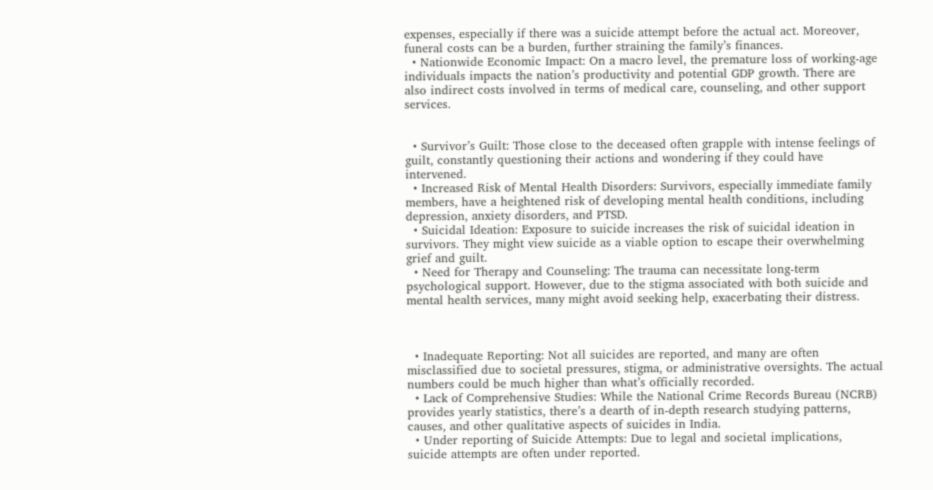expenses, especially if there was a suicide attempt before the actual act. Moreover, funeral costs can be a burden, further straining the family’s finances.
  • Nationwide Economic Impact: On a macro level, the premature loss of working-age individuals impacts the nation’s productivity and potential GDP growth. There are also indirect costs involved in terms of medical care, counseling, and other support services.


  • Survivor’s Guilt: Those close to the deceased often grapple with intense feelings of guilt, constantly questioning their actions and wondering if they could have intervened.
  • Increased Risk of Mental Health Disorders: Survivors, especially immediate family members, have a heightened risk of developing mental health conditions, including depression, anxiety disorders, and PTSD.
  • Suicidal Ideation: Exposure to suicide increases the risk of suicidal ideation in survivors. They might view suicide as a viable option to escape their overwhelming grief and guilt.
  • Need for Therapy and Counseling: The trauma can necessitate long-term psychological support. However, due to the stigma associated with both suicide and mental health services, many might avoid seeking help, exacerbating their distress.



  • Inadequate Reporting: Not all suicides are reported, and many are often misclassified due to societal pressures, stigma, or administrative oversights. The actual numbers could be much higher than what’s officially recorded.
  • Lack of Comprehensive Studies: While the National Crime Records Bureau (NCRB) provides yearly statistics, there’s a dearth of in-depth research studying patterns, causes, and other qualitative aspects of suicides in India.
  • Under reporting of Suicide Attempts: Due to legal and societal implications, suicide attempts are often under reported.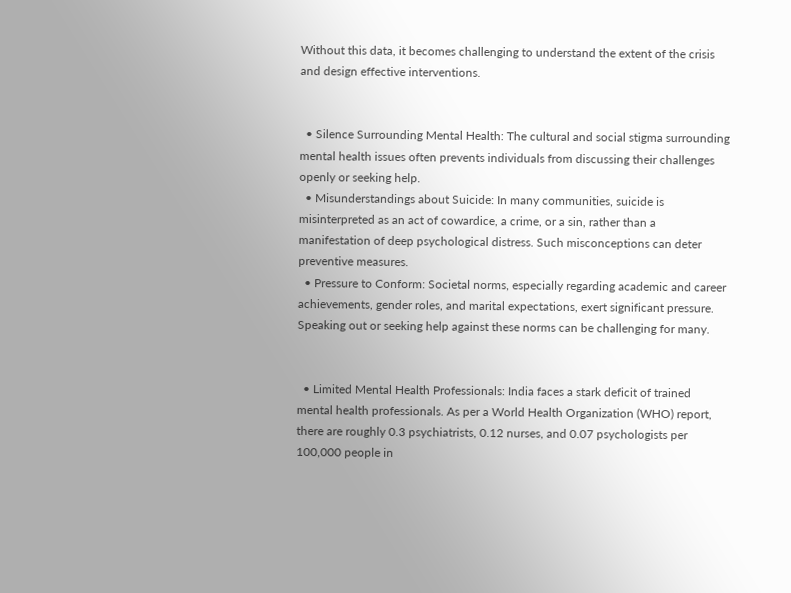Without this data, it becomes challenging to understand the extent of the crisis and design effective interventions.


  • Silence Surrounding Mental Health: The cultural and social stigma surrounding mental health issues often prevents individuals from discussing their challenges openly or seeking help.
  • Misunderstandings about Suicide: In many communities, suicide is misinterpreted as an act of cowardice, a crime, or a sin, rather than a manifestation of deep psychological distress. Such misconceptions can deter preventive measures.
  • Pressure to Conform: Societal norms, especially regarding academic and career achievements, gender roles, and marital expectations, exert significant pressure. Speaking out or seeking help against these norms can be challenging for many.


  • Limited Mental Health Professionals: India faces a stark deficit of trained mental health professionals. As per a World Health Organization (WHO) report, there are roughly 0.3 psychiatrists, 0.12 nurses, and 0.07 psychologists per 100,000 people in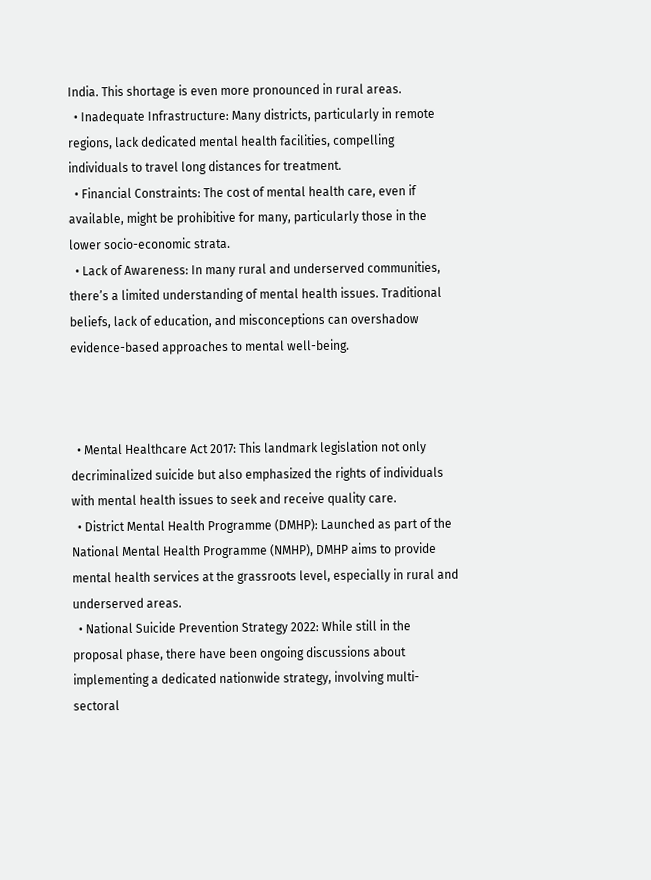India. This shortage is even more pronounced in rural areas.
  • Inadequate Infrastructure: Many districts, particularly in remote regions, lack dedicated mental health facilities, compelling individuals to travel long distances for treatment.
  • Financial Constraints: The cost of mental health care, even if available, might be prohibitive for many, particularly those in the lower socio-economic strata.
  • Lack of Awareness: In many rural and underserved communities, there’s a limited understanding of mental health issues. Traditional beliefs, lack of education, and misconceptions can overshadow evidence-based approaches to mental well-being.



  • Mental Healthcare Act 2017: This landmark legislation not only decriminalized suicide but also emphasized the rights of individuals with mental health issues to seek and receive quality care.
  • District Mental Health Programme (DMHP): Launched as part of the National Mental Health Programme (NMHP), DMHP aims to provide mental health services at the grassroots level, especially in rural and underserved areas.
  • National Suicide Prevention Strategy 2022: While still in the proposal phase, there have been ongoing discussions about implementing a dedicated nationwide strategy, involving multi-sectoral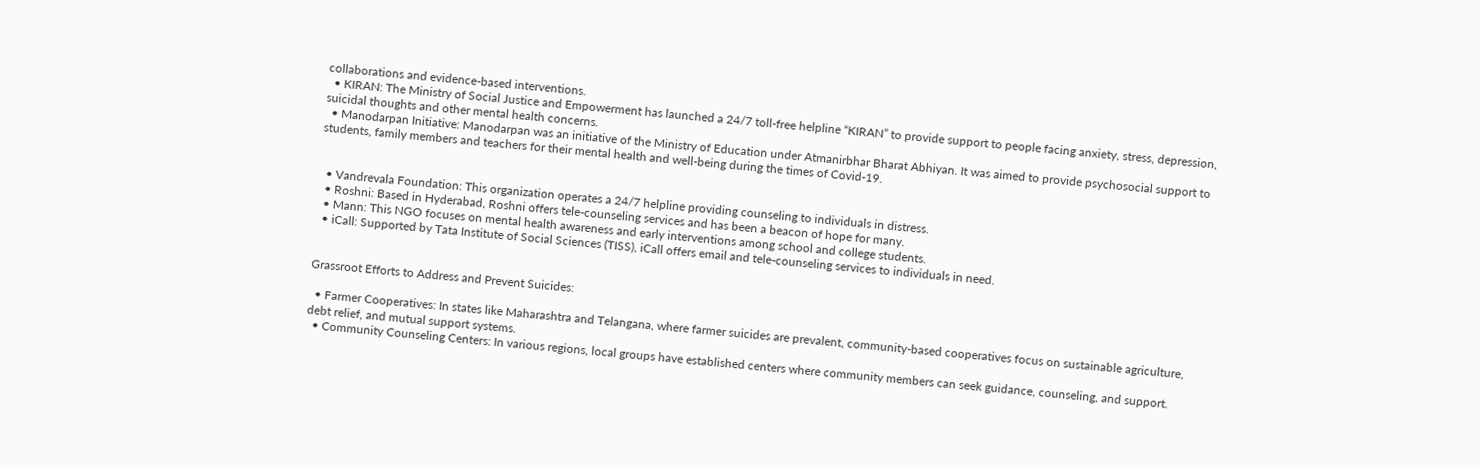collaborations and evidence-based interventions.
  • KIRAN: The Ministry of Social Justice and Empowerment has launched a 24/7 toll-free helpline “KIRAN” to provide support to people facing anxiety, stress, depression, suicidal thoughts and other mental health concerns.
  • Manodarpan Initiative: Manodarpan was an initiative of the Ministry of Education under Atmanirbhar Bharat Abhiyan. It was aimed to provide psychosocial support to students, family members and teachers for their mental health and well-being during the times of Covid-19.


  • Vandrevala Foundation: This organization operates a 24/7 helpline providing counseling to individuals in distress.
  • Roshni: Based in Hyderabad, Roshni offers tele-counseling services and has been a beacon of hope for many.
  • Mann: This NGO focuses on mental health awareness and early interventions among school and college students.
  • iCall: Supported by Tata Institute of Social Sciences (TISS), iCall offers email and tele-counseling services to individuals in need.


Grassroot Efforts to Address and Prevent Suicides:

  • Farmer Cooperatives: In states like Maharashtra and Telangana, where farmer suicides are prevalent, community-based cooperatives focus on sustainable agriculture, debt relief, and mutual support systems.
  • Community Counseling Centers: In various regions, local groups have established centers where community members can seek guidance, counseling, and support.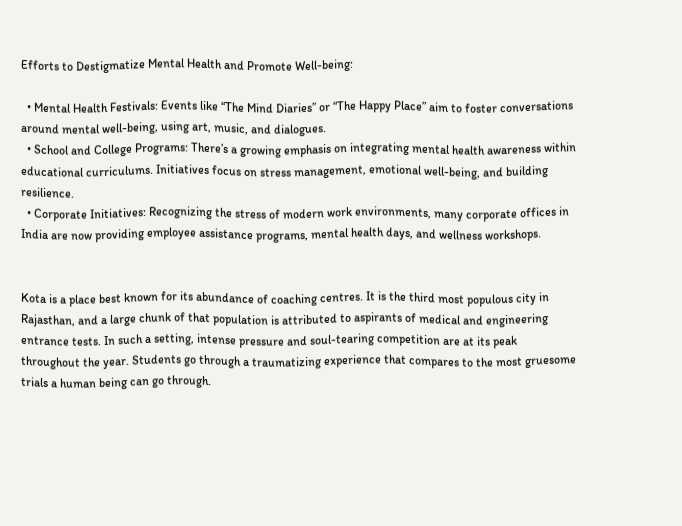Efforts to Destigmatize Mental Health and Promote Well-being:

  • Mental Health Festivals: Events like “The Mind Diaries” or “The Happy Place” aim to foster conversations around mental well-being, using art, music, and dialogues.
  • School and College Programs: There’s a growing emphasis on integrating mental health awareness within educational curriculums. Initiatives focus on stress management, emotional well-being, and building resilience.
  • Corporate Initiatives: Recognizing the stress of modern work environments, many corporate offices in India are now providing employee assistance programs, mental health days, and wellness workshops.


Kota is a place best known for its abundance of coaching centres. It is the third most populous city in Rajasthan, and a large chunk of that population is attributed to aspirants of medical and engineering entrance tests. In such a setting, intense pressure and soul-tearing competition are at its peak throughout the year. Students go through a traumatizing experience that compares to the most gruesome trials a human being can go through.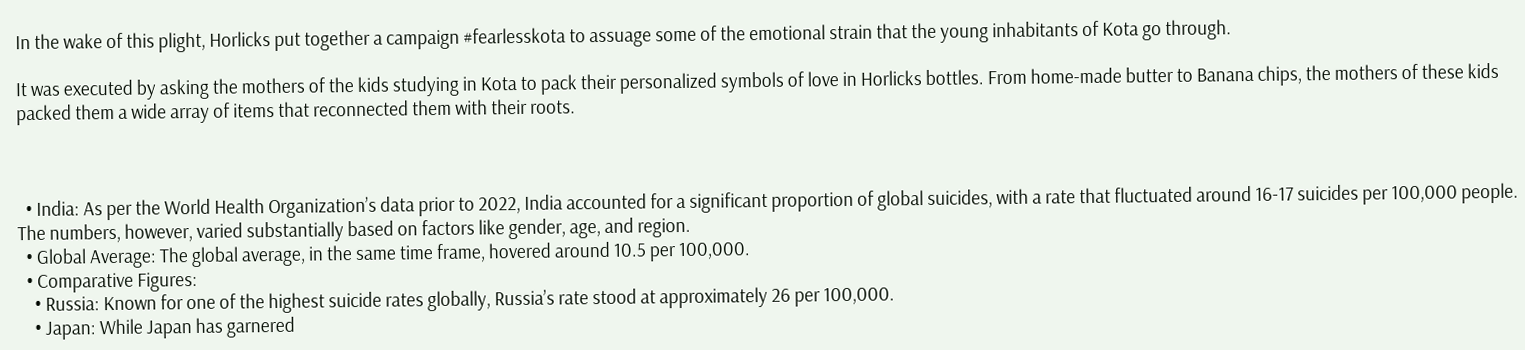In the wake of this plight, Horlicks put together a campaign #fearlesskota to assuage some of the emotional strain that the young inhabitants of Kota go through.

It was executed by asking the mothers of the kids studying in Kota to pack their personalized symbols of love in Horlicks bottles. From home-made butter to Banana chips, the mothers of these kids packed them a wide array of items that reconnected them with their roots.



  • India: As per the World Health Organization’s data prior to 2022, India accounted for a significant proportion of global suicides, with a rate that fluctuated around 16-17 suicides per 100,000 people. The numbers, however, varied substantially based on factors like gender, age, and region.
  • Global Average: The global average, in the same time frame, hovered around 10.5 per 100,000.
  • Comparative Figures:
    • Russia: Known for one of the highest suicide rates globally, Russia’s rate stood at approximately 26 per 100,000.
    • Japan: While Japan has garnered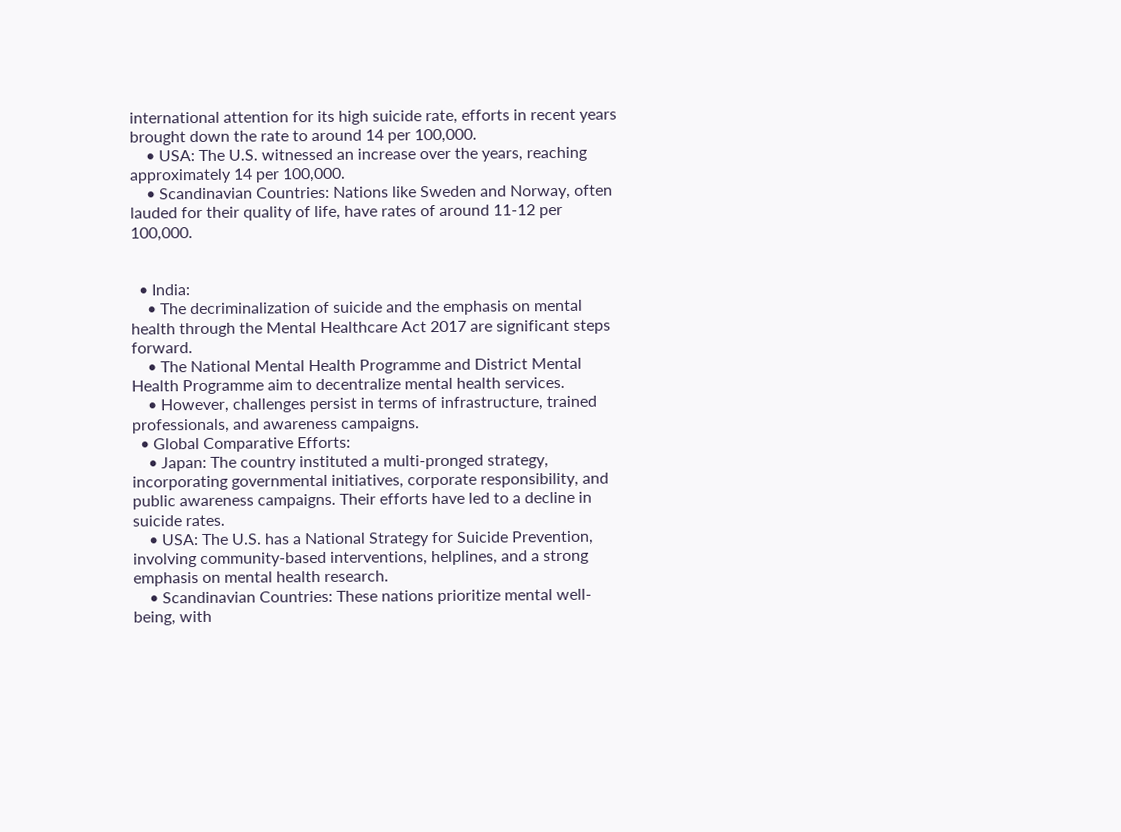international attention for its high suicide rate, efforts in recent years brought down the rate to around 14 per 100,000.
    • USA: The U.S. witnessed an increase over the years, reaching approximately 14 per 100,000.
    • Scandinavian Countries: Nations like Sweden and Norway, often lauded for their quality of life, have rates of around 11-12 per 100,000.


  • India:
    • The decriminalization of suicide and the emphasis on mental health through the Mental Healthcare Act 2017 are significant steps forward.
    • The National Mental Health Programme and District Mental Health Programme aim to decentralize mental health services.
    • However, challenges persist in terms of infrastructure, trained professionals, and awareness campaigns.
  • Global Comparative Efforts:
    • Japan: The country instituted a multi-pronged strategy, incorporating governmental initiatives, corporate responsibility, and public awareness campaigns. Their efforts have led to a decline in suicide rates.
    • USA: The U.S. has a National Strategy for Suicide Prevention, involving community-based interventions, helplines, and a strong emphasis on mental health research.
    • Scandinavian Countries: These nations prioritize mental well-being, with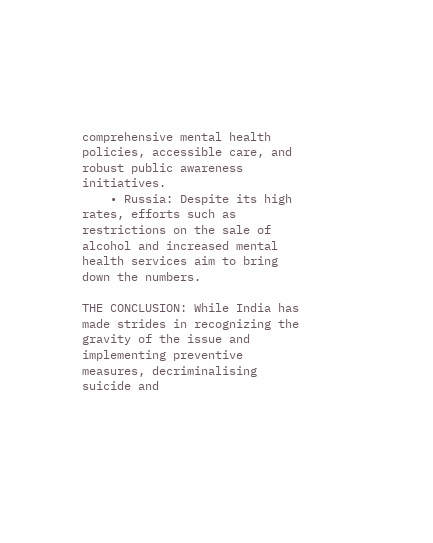comprehensive mental health policies, accessible care, and robust public awareness initiatives.
    • Russia: Despite its high rates, efforts such as restrictions on the sale of alcohol and increased mental health services aim to bring down the numbers.

THE CONCLUSION: While India has made strides in recognizing the gravity of the issue and implementing preventive measures, decriminalising suicide and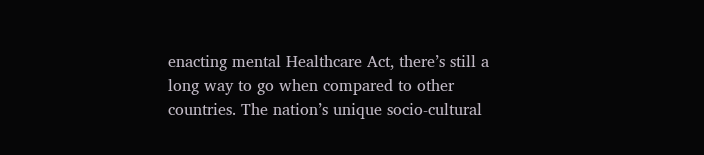enacting mental Healthcare Act, there’s still a long way to go when compared to other countries. The nation’s unique socio-cultural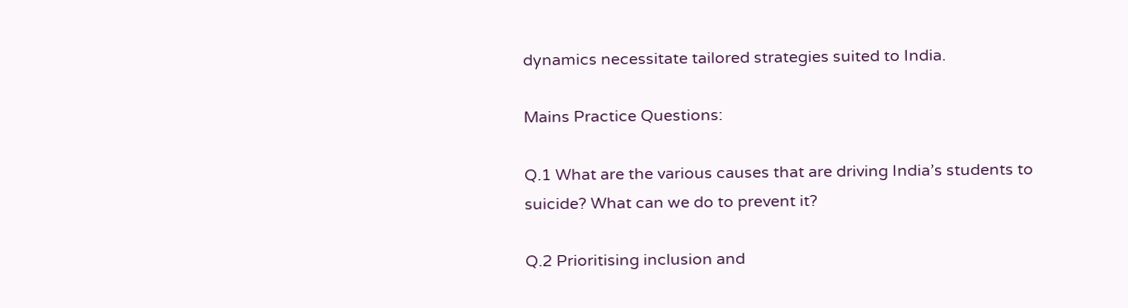dynamics necessitate tailored strategies suited to India.

Mains Practice Questions:

Q.1 What are the various causes that are driving India’s students to suicide? What can we do to prevent it?

Q.2 Prioritising inclusion and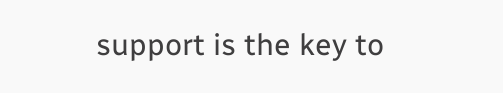support is the key to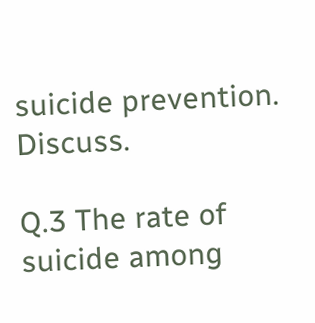suicide prevention. Discuss.

Q.3 The rate of suicide among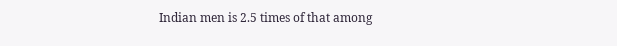Indian men is 2.5 times of that among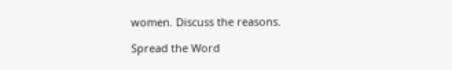women. Discuss the reasons.

Spread the Word